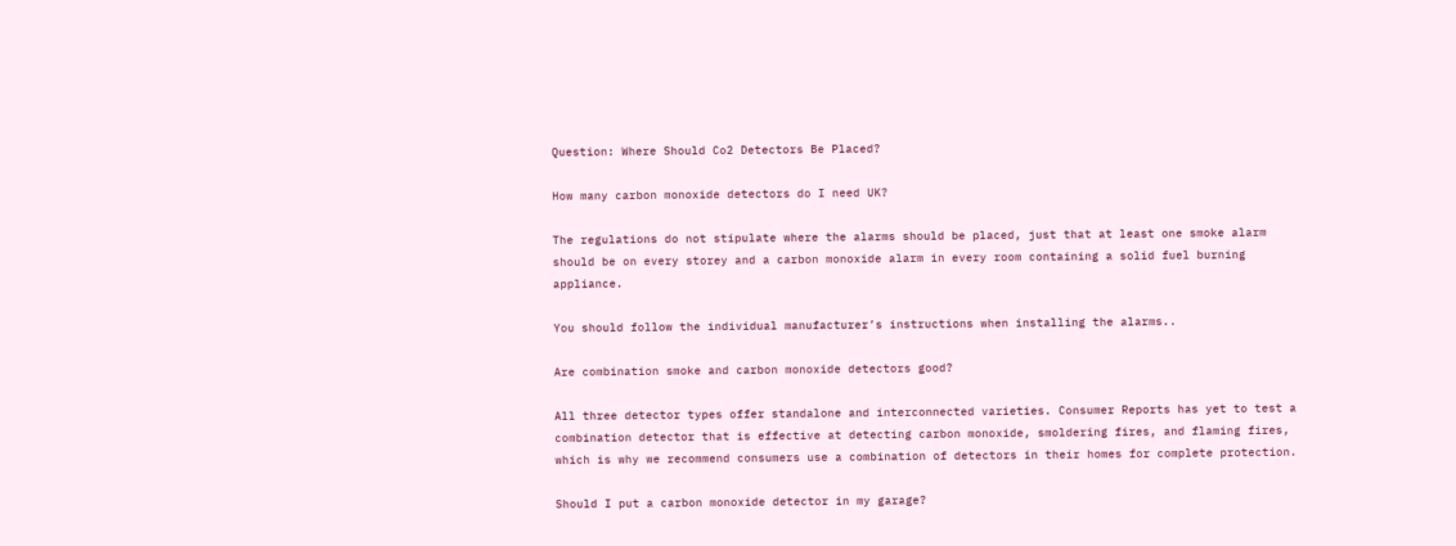Question: Where Should Co2 Detectors Be Placed?

How many carbon monoxide detectors do I need UK?

The regulations do not stipulate where the alarms should be placed, just that at least one smoke alarm should be on every storey and a carbon monoxide alarm in every room containing a solid fuel burning appliance.

You should follow the individual manufacturer’s instructions when installing the alarms..

Are combination smoke and carbon monoxide detectors good?

All three detector types offer standalone and interconnected varieties. Consumer Reports has yet to test a combination detector that is effective at detecting carbon monoxide, smoldering fires, and flaming fires, which is why we recommend consumers use a combination of detectors in their homes for complete protection.

Should I put a carbon monoxide detector in my garage?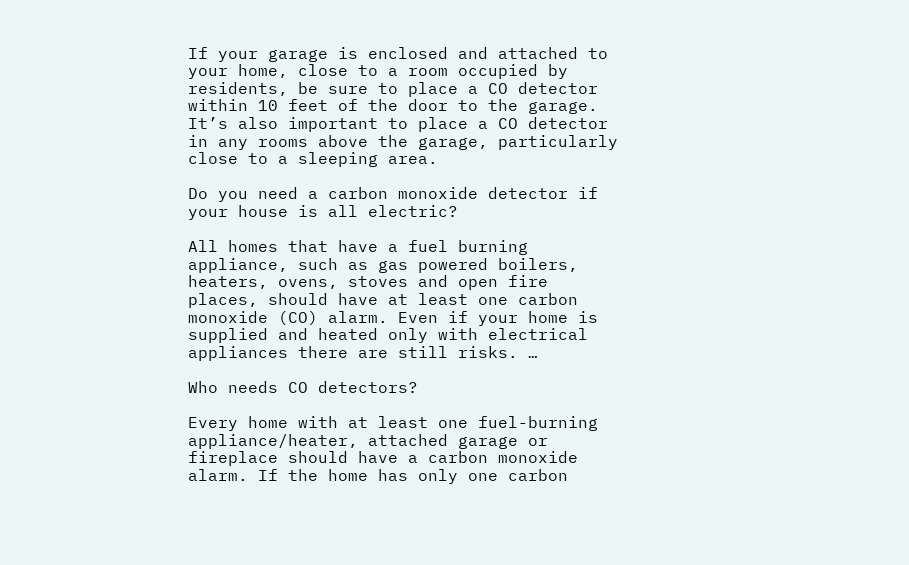If your garage is enclosed and attached to your home, close to a room occupied by residents, be sure to place a CO detector within 10 feet of the door to the garage. It’s also important to place a CO detector in any rooms above the garage, particularly close to a sleeping area.

Do you need a carbon monoxide detector if your house is all electric?

All homes that have a fuel burning appliance, such as gas powered boilers, heaters, ovens, stoves and open fire places, should have at least one carbon monoxide (CO) alarm. Even if your home is supplied and heated only with electrical appliances there are still risks. …

Who needs CO detectors?

Every home with at least one fuel-burning appliance/heater, attached garage or fireplace should have a carbon monoxide alarm. If the home has only one carbon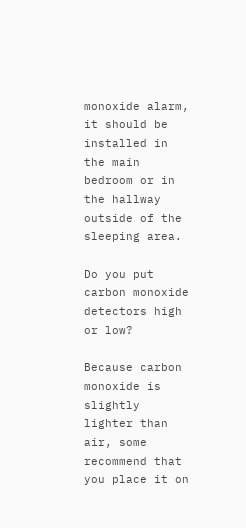monoxide alarm, it should be installed in the main bedroom or in the hallway outside of the sleeping area.

Do you put carbon monoxide detectors high or low?

Because carbon monoxide is slightly lighter than air, some recommend that you place it on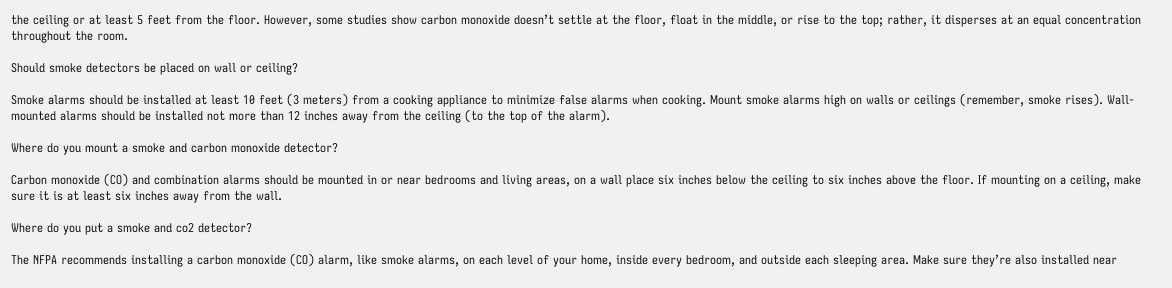the ceiling or at least 5 feet from the floor. However, some studies show carbon monoxide doesn’t settle at the floor, float in the middle, or rise to the top; rather, it disperses at an equal concentration throughout the room.

Should smoke detectors be placed on wall or ceiling?

Smoke alarms should be installed at least 10 feet (3 meters) from a cooking appliance to minimize false alarms when cooking. Mount smoke alarms high on walls or ceilings (remember, smoke rises). Wall-mounted alarms should be installed not more than 12 inches away from the ceiling (to the top of the alarm).

Where do you mount a smoke and carbon monoxide detector?

Carbon monoxide (CO) and combination alarms should be mounted in or near bedrooms and living areas, on a wall place six inches below the ceiling to six inches above the floor. If mounting on a ceiling, make sure it is at least six inches away from the wall.

Where do you put a smoke and co2 detector?

The NFPA recommends installing a carbon monoxide (CO) alarm, like smoke alarms, on each level of your home, inside every bedroom, and outside each sleeping area. Make sure they’re also installed near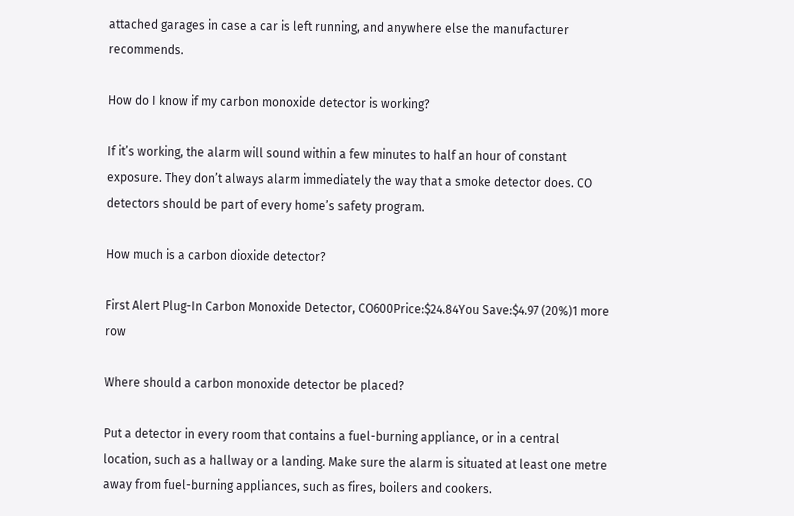attached garages in case a car is left running, and anywhere else the manufacturer recommends.

How do I know if my carbon monoxide detector is working?

If it’s working, the alarm will sound within a few minutes to half an hour of constant exposure. They don’t always alarm immediately the way that a smoke detector does. CO detectors should be part of every home’s safety program.

How much is a carbon dioxide detector?

First Alert Plug-In Carbon Monoxide Detector, CO600Price:$24.84You Save:$4.97 (20%)1 more row

Where should a carbon monoxide detector be placed?

Put a detector in every room that contains a fuel-burning appliance, or in a central location, such as a hallway or a landing. Make sure the alarm is situated at least one metre away from fuel-burning appliances, such as fires, boilers and cookers.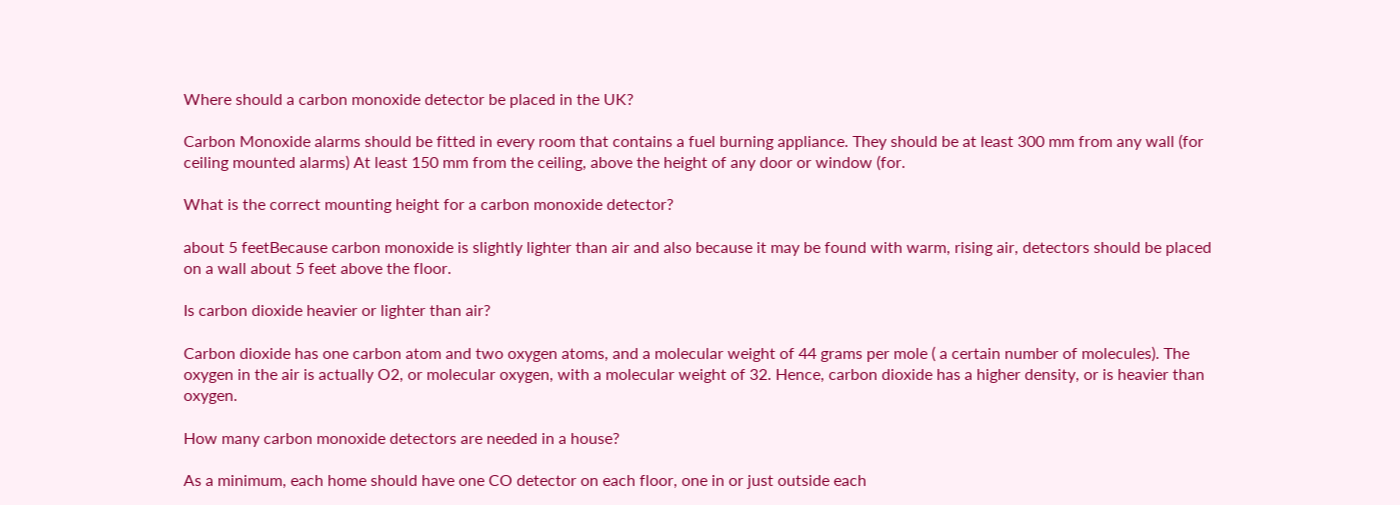Where should a carbon monoxide detector be placed in the UK?

Carbon Monoxide alarms should be fitted in every room that contains a fuel burning appliance. They should be at least 300 mm from any wall (for ceiling mounted alarms) At least 150 mm from the ceiling, above the height of any door or window (for.

What is the correct mounting height for a carbon monoxide detector?

about 5 feetBecause carbon monoxide is slightly lighter than air and also because it may be found with warm, rising air, detectors should be placed on a wall about 5 feet above the floor.

Is carbon dioxide heavier or lighter than air?

Carbon dioxide has one carbon atom and two oxygen atoms, and a molecular weight of 44 grams per mole ( a certain number of molecules). The oxygen in the air is actually O2, or molecular oxygen, with a molecular weight of 32. Hence, carbon dioxide has a higher density, or is heavier than oxygen.

How many carbon monoxide detectors are needed in a house?

As a minimum, each home should have one CO detector on each floor, one in or just outside each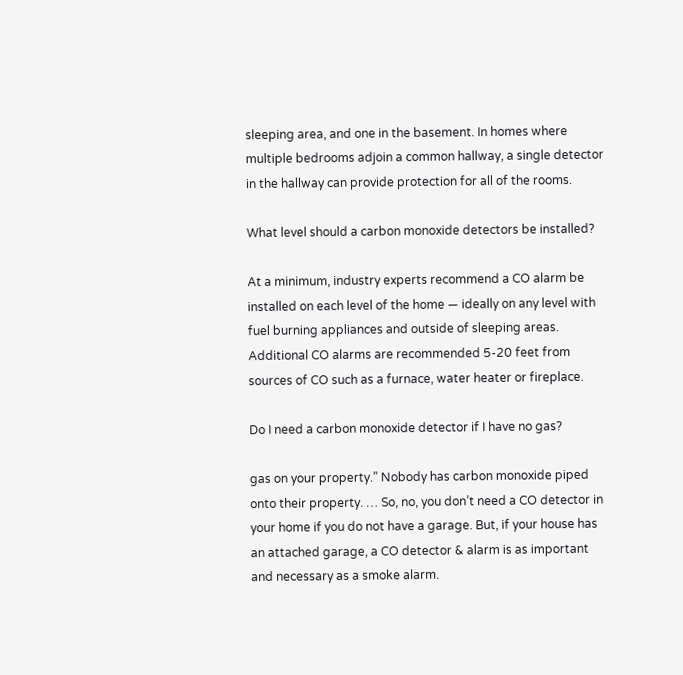sleeping area, and one in the basement. In homes where multiple bedrooms adjoin a common hallway, a single detector in the hallway can provide protection for all of the rooms.

What level should a carbon monoxide detectors be installed?

At a minimum, industry experts recommend a CO alarm be installed on each level of the home — ideally on any level with fuel burning appliances and outside of sleeping areas. Additional CO alarms are recommended 5-20 feet from sources of CO such as a furnace, water heater or fireplace.

Do I need a carbon monoxide detector if I have no gas?

gas on your property.” Nobody has carbon monoxide piped onto their property. … So, no, you don’t need a CO detector in your home if you do not have a garage. But, if your house has an attached garage, a CO detector & alarm is as important and necessary as a smoke alarm.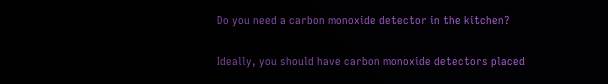Do you need a carbon monoxide detector in the kitchen?

Ideally, you should have carbon monoxide detectors placed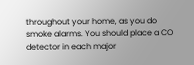throughout your home, as you do smoke alarms. You should place a CO detector in each major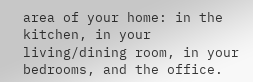area of your home: in the kitchen, in your living/dining room, in your bedrooms, and the office.